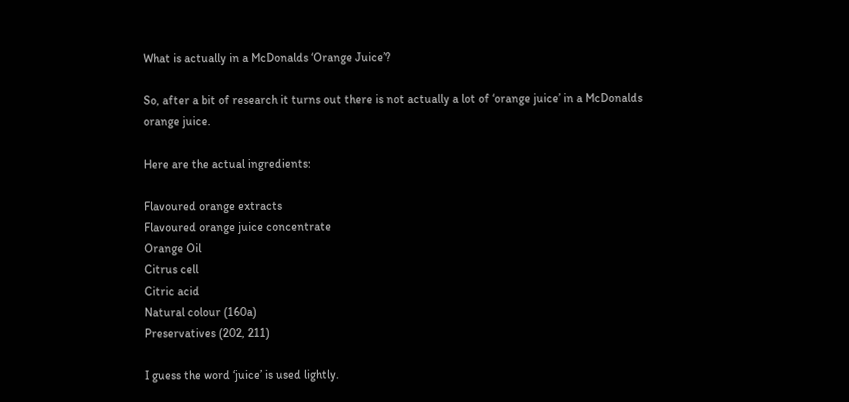What is actually in a McDonalds ‘Orange Juice’?

So, after a bit of research it turns out there is not actually a lot of ‘orange juice’ in a McDonalds orange juice.

Here are the actual ingredients:

Flavoured orange extracts
Flavoured orange juice concentrate
Orange Oil
Citrus cell
Citric acid
Natural colour (160a)
Preservatives (202, 211)

I guess the word ‘juice’ is used lightly.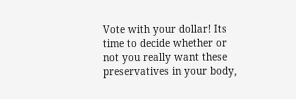Vote with your dollar! Its time to decide whether or not you really want these preservatives in your body,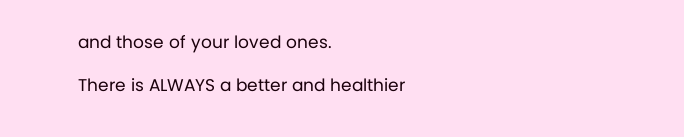and those of your loved ones.

There is ALWAYS a better and healthier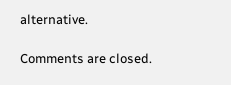alternative.

Comments are closed.